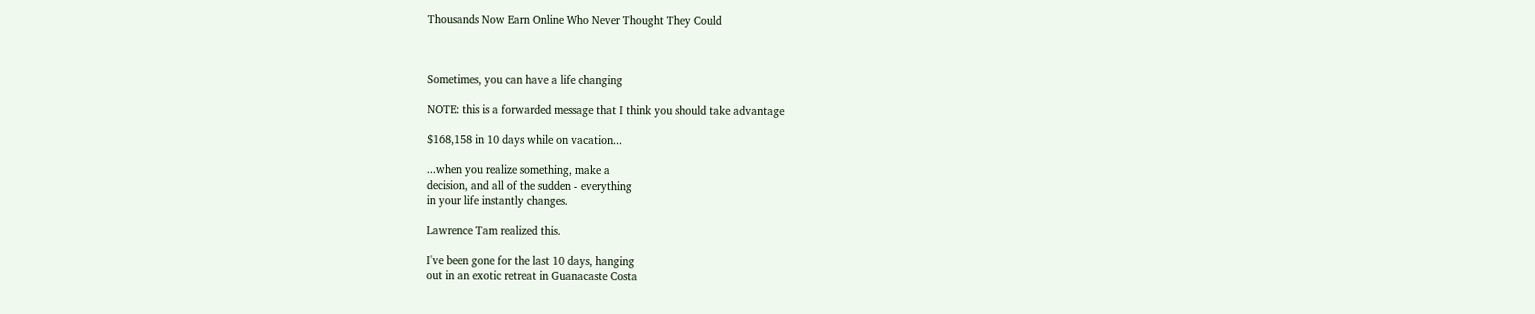Thousands Now Earn Online Who Never Thought They Could



Sometimes, you can have a life changing

NOTE: this is a forwarded message that I think you should take advantage

$168,158 in 10 days while on vacation...

...when you realize something, make a
decision, and all of the sudden - everything
in your life instantly changes.

Lawrence Tam realized this.

I've been gone for the last 10 days, hanging
out in an exotic retreat in Guanacaste Costa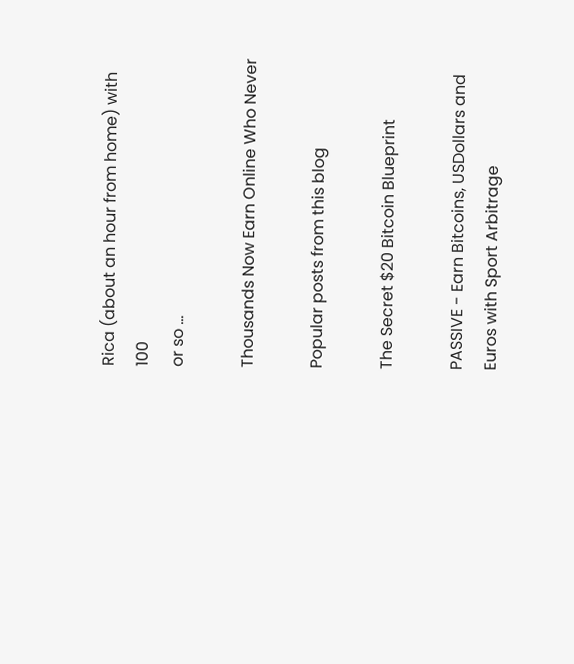Rica (about an hour from home) with 100
or so ...

Thousands Now Earn Online Who Never

Popular posts from this blog

The Secret $20 Bitcoin Blueprint

PASSIVE - Earn Bitcoins, USDollars and Euros with Sport Arbitrage